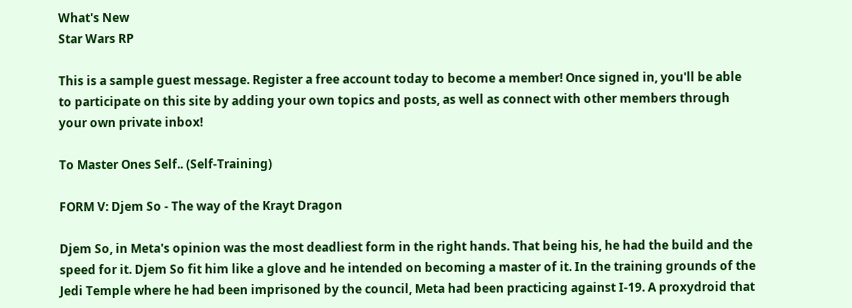What's New
Star Wars RP

This is a sample guest message. Register a free account today to become a member! Once signed in, you'll be able to participate on this site by adding your own topics and posts, as well as connect with other members through your own private inbox!

To Master Ones Self.. (Self-Training)

FORM V: Djem So - The way of the Krayt Dragon

Djem So, in Meta's opinion was the most deadliest form in the right hands. That being his, he had the build and the speed for it. Djem So fit him like a glove and he intended on becoming a master of it. In the training grounds of the Jedi Temple where he had been imprisoned by the council, Meta had been practicing against I-19. A proxydroid that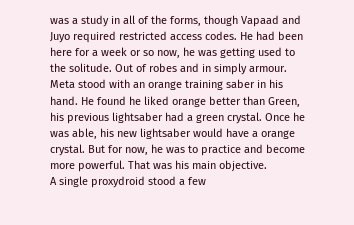was a study in all of the forms, though Vapaad and Juyo required restricted access codes. He had been here for a week or so now, he was getting used to the solitude. Out of robes and in simply armour. Meta stood with an orange training saber in his hand. He found he liked orange better than Green, his previous lightsaber had a green crystal. Once he was able, his new lightsaber would have a orange crystal. But for now, he was to practice and become more powerful. That was his main objective.
A single proxydroid stood a few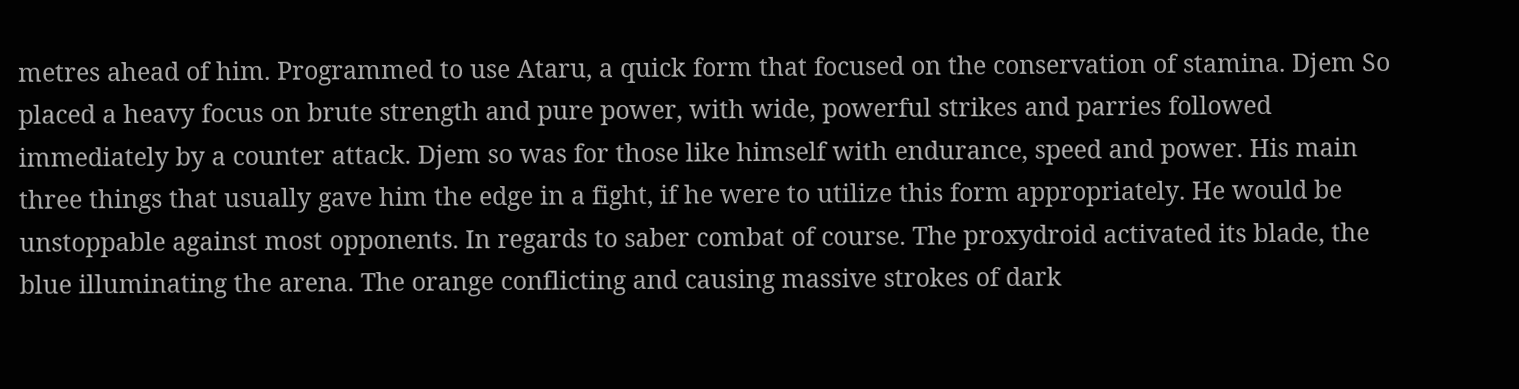metres ahead of him. Programmed to use Ataru, a quick form that focused on the conservation of stamina. Djem So placed a heavy focus on brute strength and pure power, with wide, powerful strikes and parries followed immediately by a counter attack. Djem so was for those like himself with endurance, speed and power. His main three things that usually gave him the edge in a fight, if he were to utilize this form appropriately. He would be unstoppable against most opponents. In regards to saber combat of course. The proxydroid activated its blade, the blue illuminating the arena. The orange conflicting and causing massive strokes of dark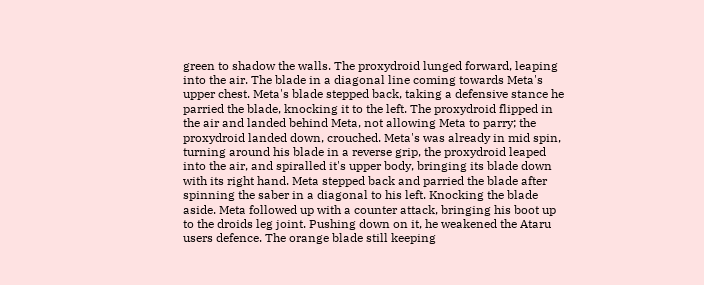green to shadow the walls. The proxydroid lunged forward, leaping into the air. The blade in a diagonal line coming towards Meta's upper chest. Meta's blade stepped back, taking a defensive stance he parried the blade, knocking it to the left. The proxydroid flipped in the air and landed behind Meta, not allowing Meta to parry; the proxydroid landed down, crouched. Meta's was already in mid spin, turning around his blade in a reverse grip, the proxydroid leaped into the air, and spiralled it's upper body, bringing its blade down with its right hand. Meta stepped back and parried the blade after spinning the saber in a diagonal to his left. Knocking the blade aside. Meta followed up with a counter attack, bringing his boot up to the droids leg joint. Pushing down on it, he weakened the Ataru users defence. The orange blade still keeping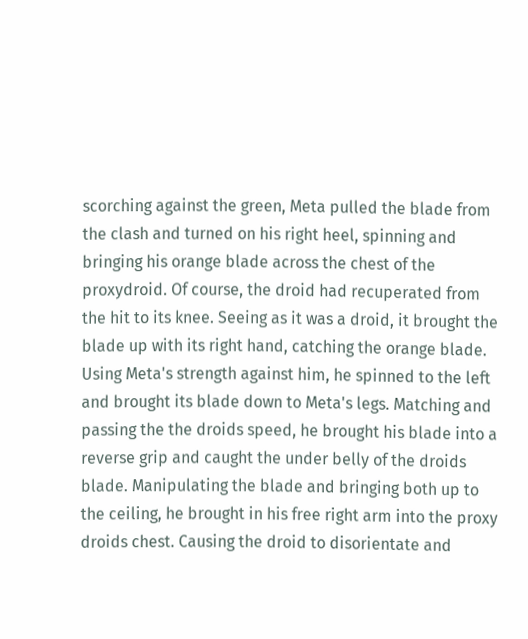scorching against the green, Meta pulled the blade from the clash and turned on his right heel, spinning and bringing his orange blade across the chest of the proxydroid. Of course, the droid had recuperated from the hit to its knee. Seeing as it was a droid, it brought the blade up with its right hand, catching the orange blade. Using Meta's strength against him, he spinned to the left and brought its blade down to Meta's legs. Matching and passing the the droids speed, he brought his blade into a reverse grip and caught the under belly of the droids blade. Manipulating the blade and bringing both up to the ceiling, he brought in his free right arm into the proxy droids chest. Causing the droid to disorientate and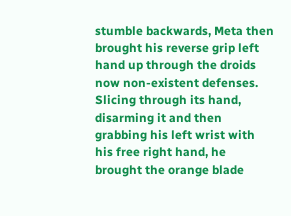stumble backwards, Meta then brought his reverse grip left hand up through the droids now non-existent defenses. Slicing through its hand, disarming it and then grabbing his left wrist with his free right hand, he brought the orange blade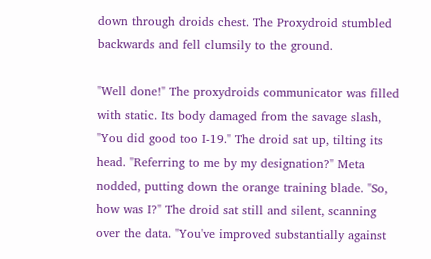down through droids chest. The Proxydroid stumbled backwards and fell clumsily to the ground.

"Well done!" The proxydroids communicator was filled with static. Its body damaged from the savage slash, "You did good too I-19." The droid sat up, tilting its head. "Referring to me by my designation?" Meta nodded, putting down the orange training blade. "So, how was I?" The droid sat still and silent, scanning over the data. "You've improved substantially against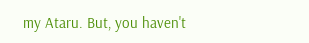my Ataru. But, you haven't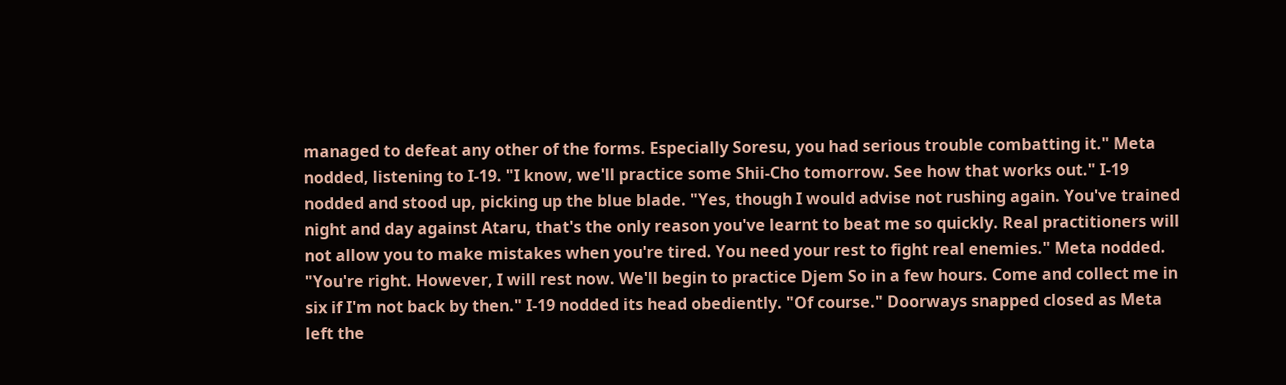managed to defeat any other of the forms. Especially Soresu, you had serious trouble combatting it." Meta nodded, listening to I-19. "I know, we'll practice some Shii-Cho tomorrow. See how that works out." I-19 nodded and stood up, picking up the blue blade. "Yes, though I would advise not rushing again. You've trained night and day against Ataru, that's the only reason you've learnt to beat me so quickly. Real practitioners will not allow you to make mistakes when you're tired. You need your rest to fight real enemies." Meta nodded. "You're right. However, I will rest now. We'll begin to practice Djem So in a few hours. Come and collect me in six if I'm not back by then." I-19 nodded its head obediently. "Of course." Doorways snapped closed as Meta left the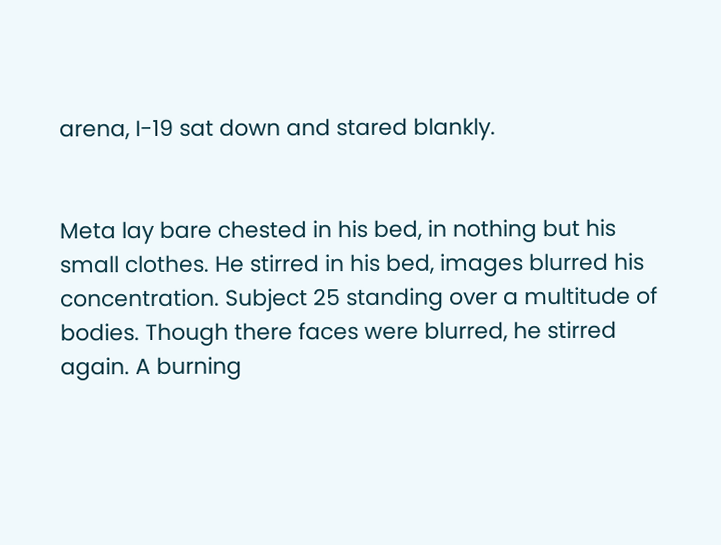arena, I-19 sat down and stared blankly.


Meta lay bare chested in his bed, in nothing but his small clothes. He stirred in his bed, images blurred his concentration. Subject 25 standing over a multitude of bodies. Though there faces were blurred, he stirred again. A burning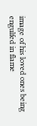image of his loved ones being engulfed in flame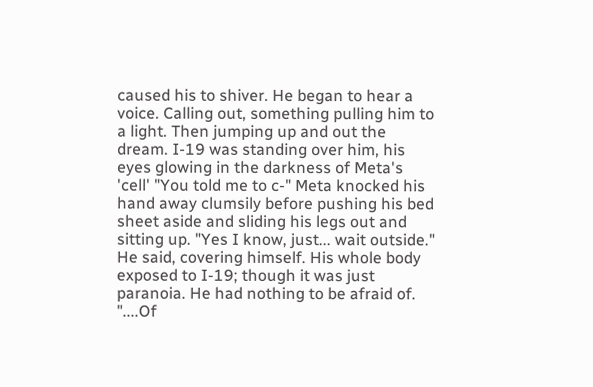caused his to shiver. He began to hear a voice. Calling out, something pulling him to a light. Then jumping up and out the dream. I-19 was standing over him, his eyes glowing in the darkness of Meta's 'cell' "You told me to c-" Meta knocked his hand away clumsily before pushing his bed sheet aside and sliding his legs out and sitting up. "Yes I know, just... wait outside." He said, covering himself. His whole body exposed to I-19; though it was just paranoia. He had nothing to be afraid of. "....Of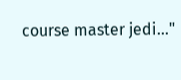course master jedi..."